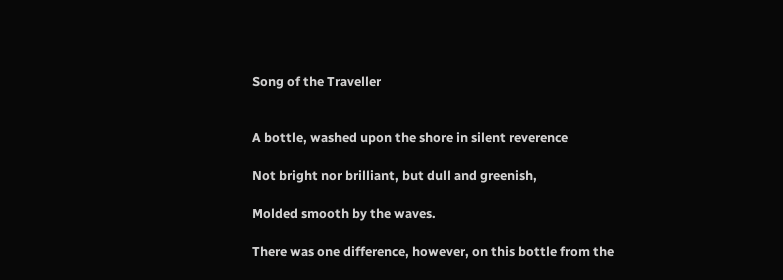Song of the Traveller


A bottle, washed upon the shore in silent reverence

Not bright nor brilliant, but dull and greenish,

Molded smooth by the waves.

There was one difference, however, on this bottle from the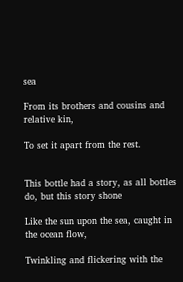sea

From its brothers and cousins and relative kin,

To set it apart from the rest.


This bottle had a story, as all bottles do, but this story shone

Like the sun upon the sea, caught in the ocean flow,

Twinkling and flickering with the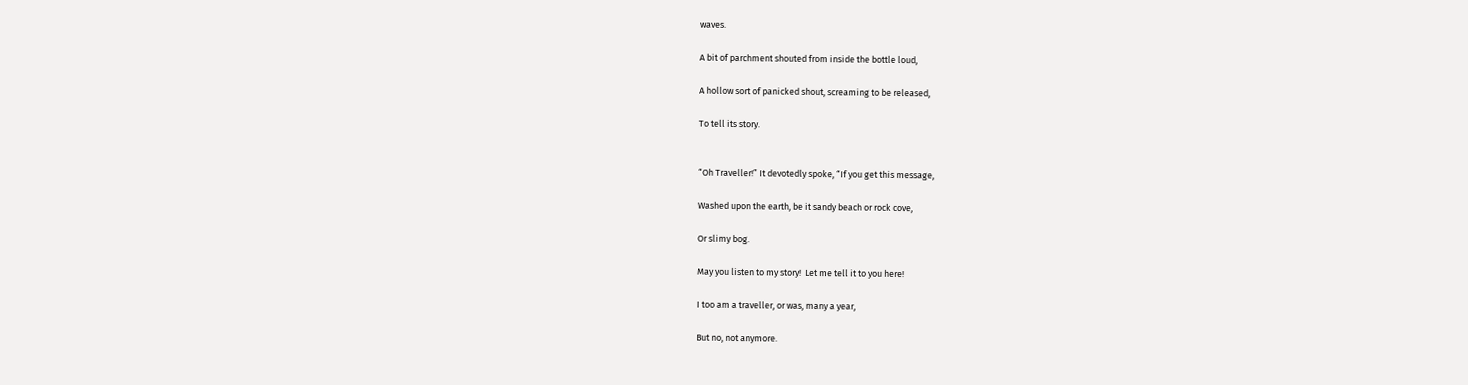waves.

A bit of parchment shouted from inside the bottle loud,

A hollow sort of panicked shout, screaming to be released,

To tell its story.


“Oh Traveller!” It devotedly spoke, “If you get this message,

Washed upon the earth, be it sandy beach or rock cove,

Or slimy bog.

May you listen to my story!  Let me tell it to you here!

I too am a traveller, or was, many a year,

But no, not anymore.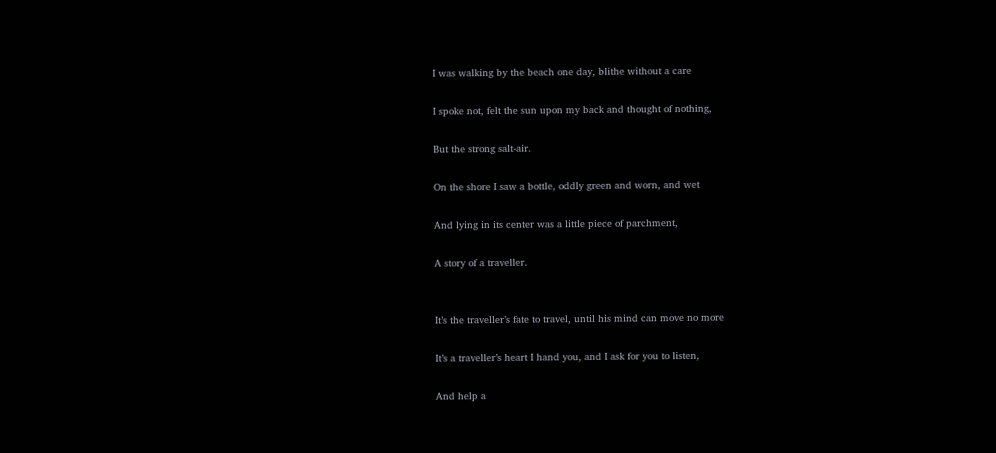I was walking by the beach one day, blithe without a care

I spoke not, felt the sun upon my back and thought of nothing,

But the strong salt-air.

On the shore I saw a bottle, oddly green and worn, and wet

And lying in its center was a little piece of parchment,

A story of a traveller.


It’s the traveller’s fate to travel, until his mind can move no more

It’s a traveller’s heart I hand you, and I ask for you to listen,

And help a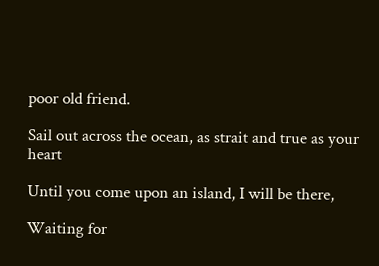poor old friend.

Sail out across the ocean, as strait and true as your heart

Until you come upon an island, I will be there,

Waiting for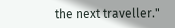the next traveller."